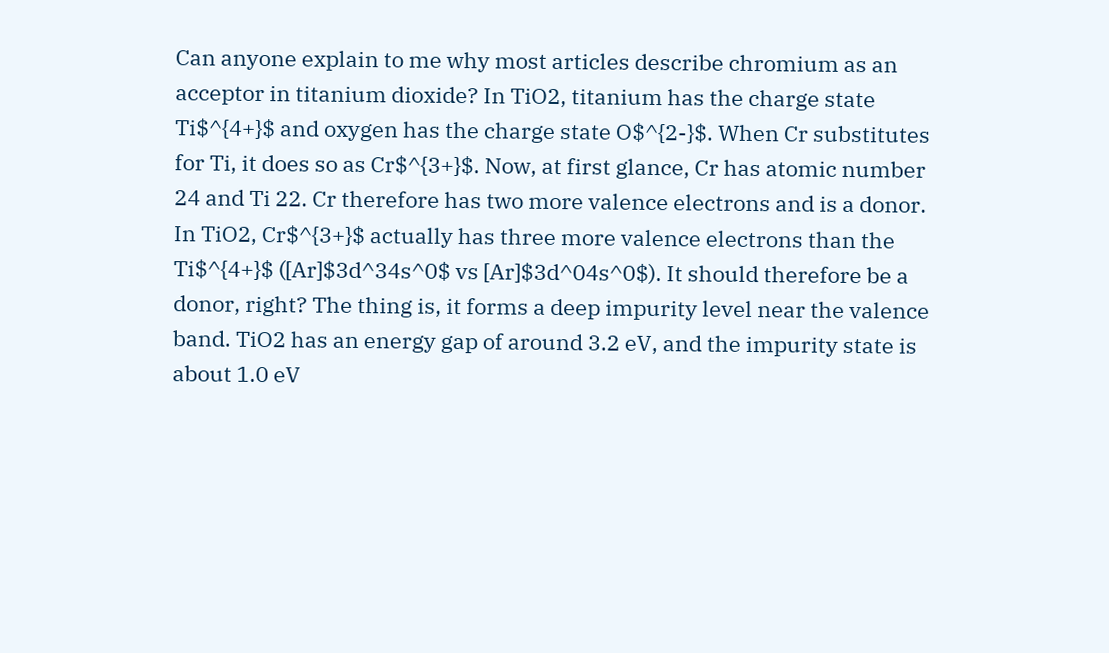Can anyone explain to me why most articles describe chromium as an acceptor in titanium dioxide? In TiO2, titanium has the charge state Ti$^{4+}$ and oxygen has the charge state O$^{2-}$. When Cr substitutes for Ti, it does so as Cr$^{3+}$. Now, at first glance, Cr has atomic number 24 and Ti 22. Cr therefore has two more valence electrons and is a donor. In TiO2, Cr$^{3+}$ actually has three more valence electrons than the Ti$^{4+}$ ([Ar]$3d^34s^0$ vs [Ar]$3d^04s^0$). It should therefore be a donor, right? The thing is, it forms a deep impurity level near the valence band. TiO2 has an energy gap of around 3.2 eV, and the impurity state is about 1.0 eV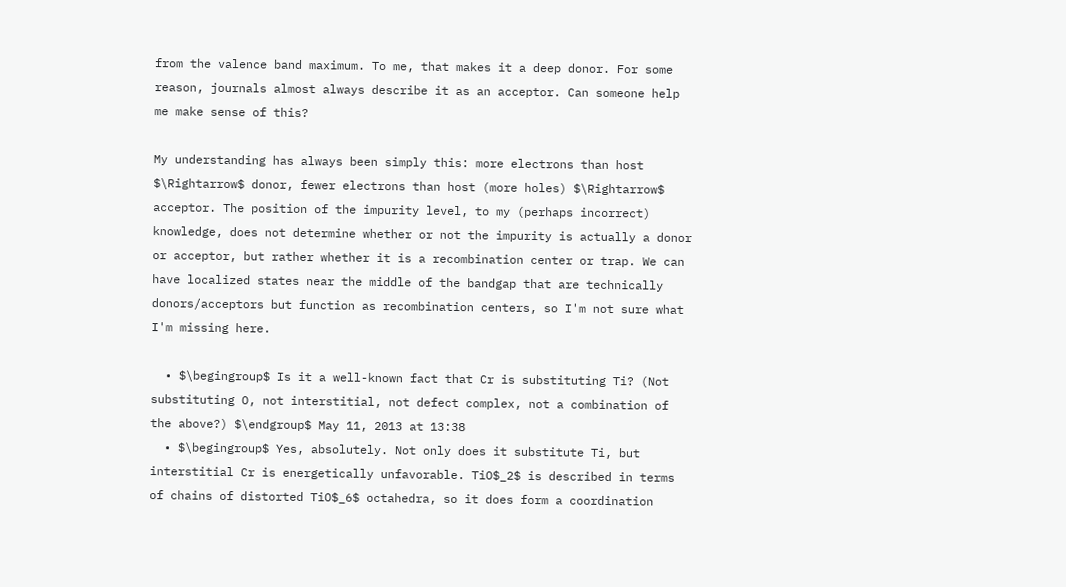from the valence band maximum. To me, that makes it a deep donor. For some reason, journals almost always describe it as an acceptor. Can someone help me make sense of this?

My understanding has always been simply this: more electrons than host $\Rightarrow$ donor, fewer electrons than host (more holes) $\Rightarrow$ acceptor. The position of the impurity level, to my (perhaps incorrect) knowledge, does not determine whether or not the impurity is actually a donor or acceptor, but rather whether it is a recombination center or trap. We can have localized states near the middle of the bandgap that are technically donors/acceptors but function as recombination centers, so I'm not sure what I'm missing here.

  • $\begingroup$ Is it a well-known fact that Cr is substituting Ti? (Not substituting O, not interstitial, not defect complex, not a combination of the above?) $\endgroup$ May 11, 2013 at 13:38
  • $\begingroup$ Yes, absolutely. Not only does it substitute Ti, but interstitial Cr is energetically unfavorable. TiO$_2$ is described in terms of chains of distorted TiO$_6$ octahedra, so it does form a coordination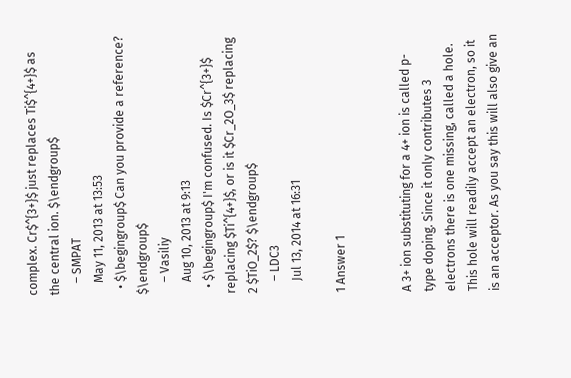complex. Cr$^{3+}$ just replaces Ti$^{4+}$ as the central ion. $\endgroup$
    – SMPAT
    May 11, 2013 at 13:53
  • $\begingroup$ Can you provide a reference? $\endgroup$
    – Vasiliy
    Aug 10, 2013 at 9:13
  • $\begingroup$ I'm confused. Is $Cr^{3+}$ replacing $Ti^{4+}$, or is it $Cr_2O_3$ replacing 2 $TiO_2$? $\endgroup$
    – LDC3
    Jul 13, 2014 at 16:31

1 Answer 1


A 3+ ion substituting for a 4+ ion is called p-type doping. Since it only contributes 3 electrons there is one missing, called a hole. This hole will readily accept an electron, so it is an acceptor. As you say this will also give an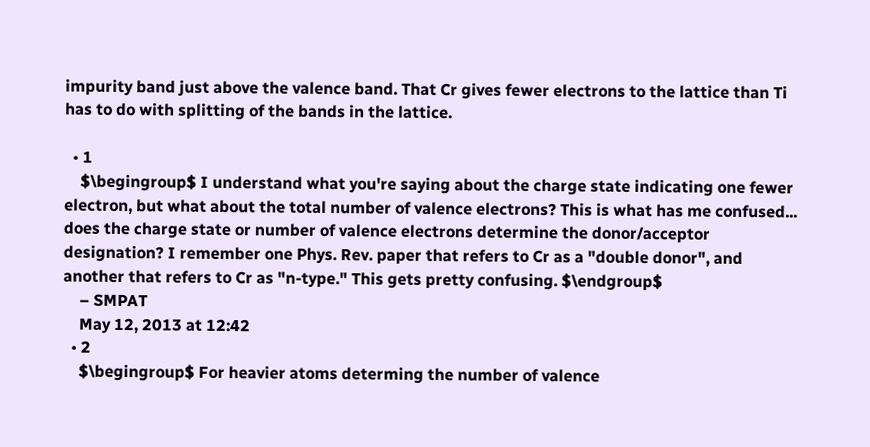impurity band just above the valence band. That Cr gives fewer electrons to the lattice than Ti has to do with splitting of the bands in the lattice.

  • 1
    $\begingroup$ I understand what you're saying about the charge state indicating one fewer electron, but what about the total number of valence electrons? This is what has me confused... does the charge state or number of valence electrons determine the donor/acceptor designation? I remember one Phys. Rev. paper that refers to Cr as a "double donor", and another that refers to Cr as "n-type." This gets pretty confusing. $\endgroup$
    – SMPAT
    May 12, 2013 at 12:42
  • 2
    $\begingroup$ For heavier atoms determing the number of valence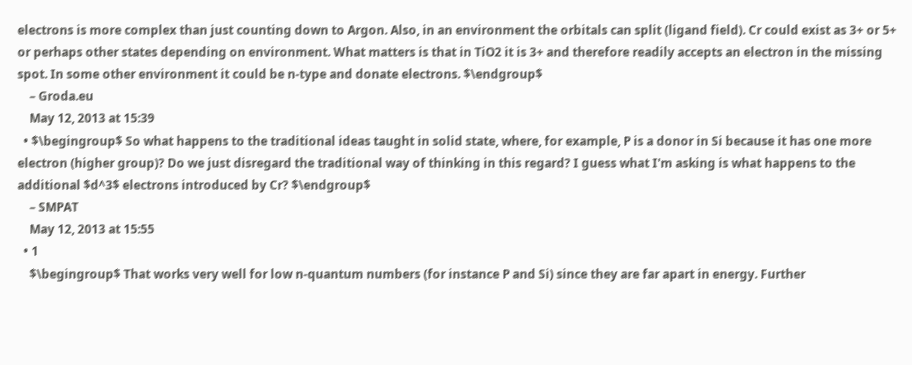electrons is more complex than just counting down to Argon. Also, in an environment the orbitals can split (ligand field). Cr could exist as 3+ or 5+ or perhaps other states depending on environment. What matters is that in TiO2 it is 3+ and therefore readily accepts an electron in the missing spot. In some other environment it could be n-type and donate electrons. $\endgroup$
    – Groda.eu
    May 12, 2013 at 15:39
  • $\begingroup$ So what happens to the traditional ideas taught in solid state, where, for example, P is a donor in Si because it has one more electron (higher group)? Do we just disregard the traditional way of thinking in this regard? I guess what I'm asking is what happens to the additional $d^3$ electrons introduced by Cr? $\endgroup$
    – SMPAT
    May 12, 2013 at 15:55
  • 1
    $\begingroup$ That works very well for low n-quantum numbers (for instance P and Si) since they are far apart in energy. Further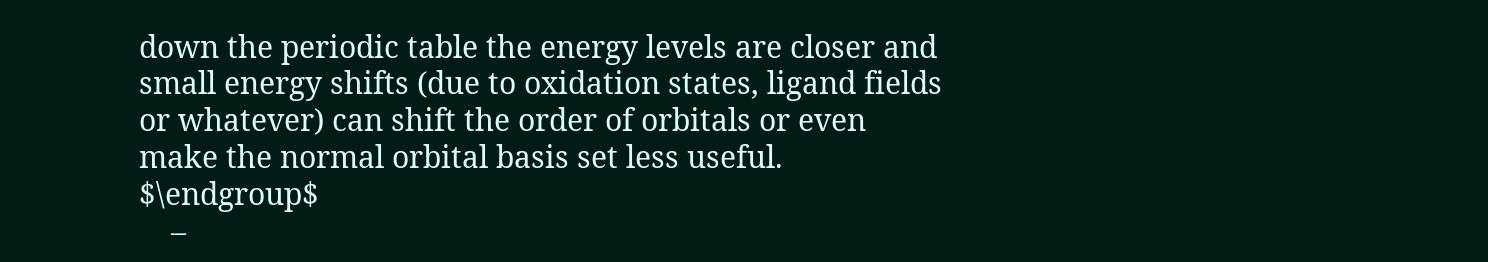down the periodic table the energy levels are closer and small energy shifts (due to oxidation states, ligand fields or whatever) can shift the order of orbitals or even make the normal orbital basis set less useful. $\endgroup$
    –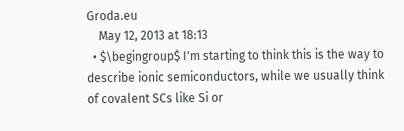Groda.eu
    May 12, 2013 at 18:13
  • $\begingroup$ I'm starting to think this is the way to describe ionic semiconductors, while we usually think of covalent SCs like Si or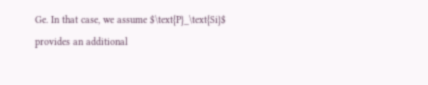Ge. In that case, we assume $\text{P}_\text{Si}$ provides an additional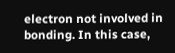electron not involved in bonding. In this case,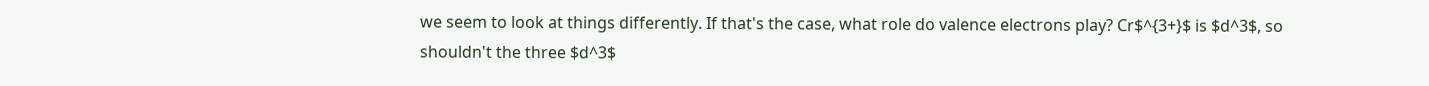we seem to look at things differently. If that's the case, what role do valence electrons play? Cr$^{3+}$ is $d^3$, so shouldn't the three $d^3$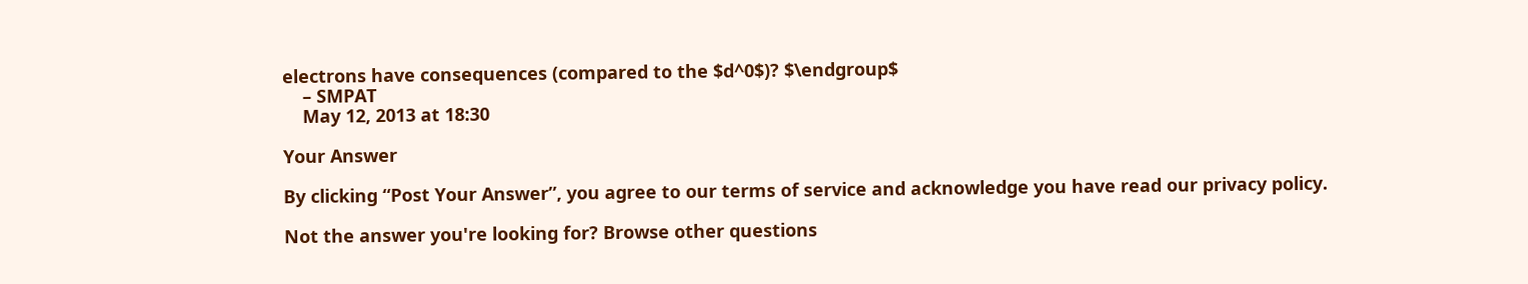electrons have consequences (compared to the $d^0$)? $\endgroup$
    – SMPAT
    May 12, 2013 at 18:30

Your Answer

By clicking “Post Your Answer”, you agree to our terms of service and acknowledge you have read our privacy policy.

Not the answer you're looking for? Browse other questions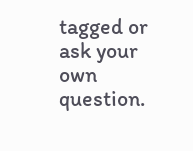tagged or ask your own question.